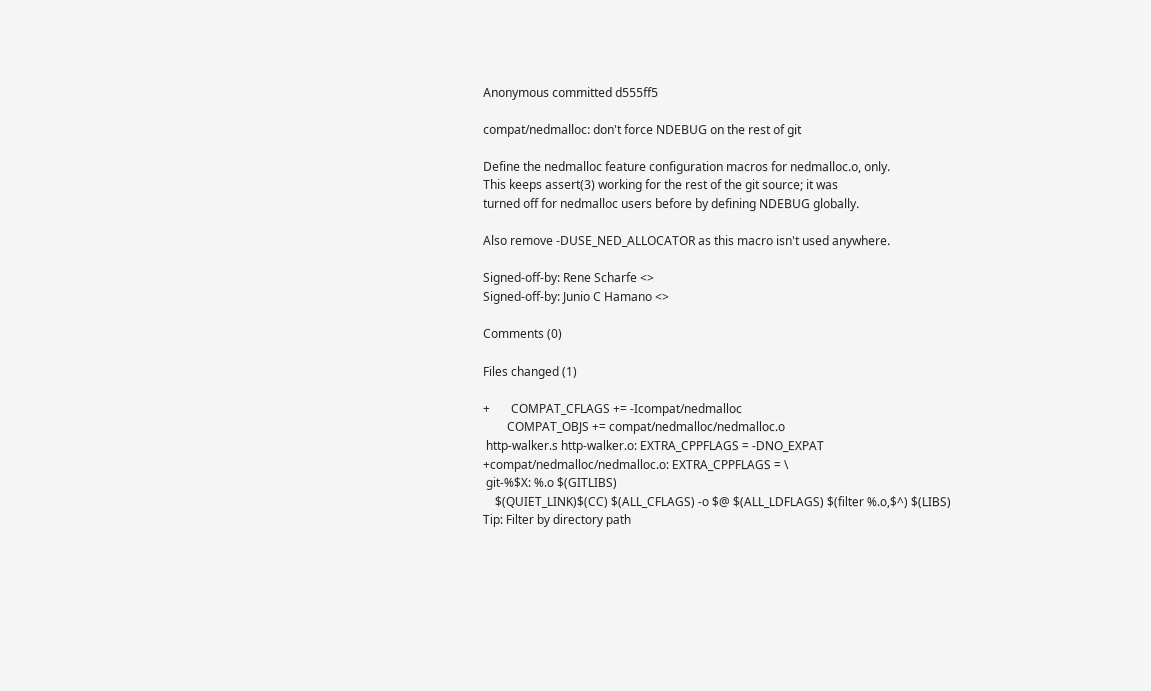Anonymous committed d555ff5

compat/nedmalloc: don't force NDEBUG on the rest of git

Define the nedmalloc feature configuration macros for nedmalloc.o, only.
This keeps assert(3) working for the rest of the git source; it was
turned off for nedmalloc users before by defining NDEBUG globally.

Also remove -DUSE_NED_ALLOCATOR as this macro isn't used anywhere.

Signed-off-by: Rene Scharfe <>
Signed-off-by: Junio C Hamano <>

Comments (0)

Files changed (1)

+       COMPAT_CFLAGS += -Icompat/nedmalloc
        COMPAT_OBJS += compat/nedmalloc/nedmalloc.o
 http-walker.s http-walker.o: EXTRA_CPPFLAGS = -DNO_EXPAT
+compat/nedmalloc/nedmalloc.o: EXTRA_CPPFLAGS = \
 git-%$X: %.o $(GITLIBS)
    $(QUIET_LINK)$(CC) $(ALL_CFLAGS) -o $@ $(ALL_LDFLAGS) $(filter %.o,$^) $(LIBS)
Tip: Filter by directory path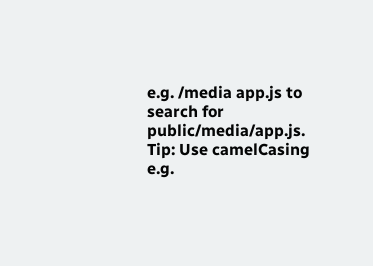e.g. /media app.js to search for public/media/app.js.
Tip: Use camelCasing e.g.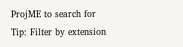ProjME to search for
Tip: Filter by extension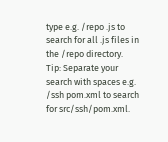type e.g. /repo .js to search for all .js files in the /repo directory.
Tip: Separate your search with spaces e.g. /ssh pom.xml to search for src/ssh/pom.xml.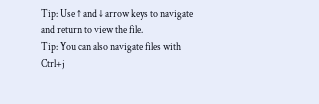Tip: Use ↑ and ↓ arrow keys to navigate and return to view the file.
Tip: You can also navigate files with Ctrl+j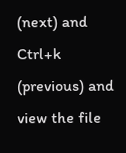(next) and Ctrl+k (previous) and view the file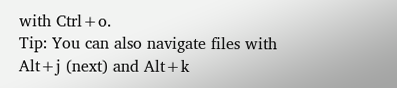with Ctrl+o.
Tip: You can also navigate files with Alt+j (next) and Alt+k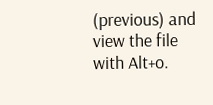(previous) and view the file with Alt+o.